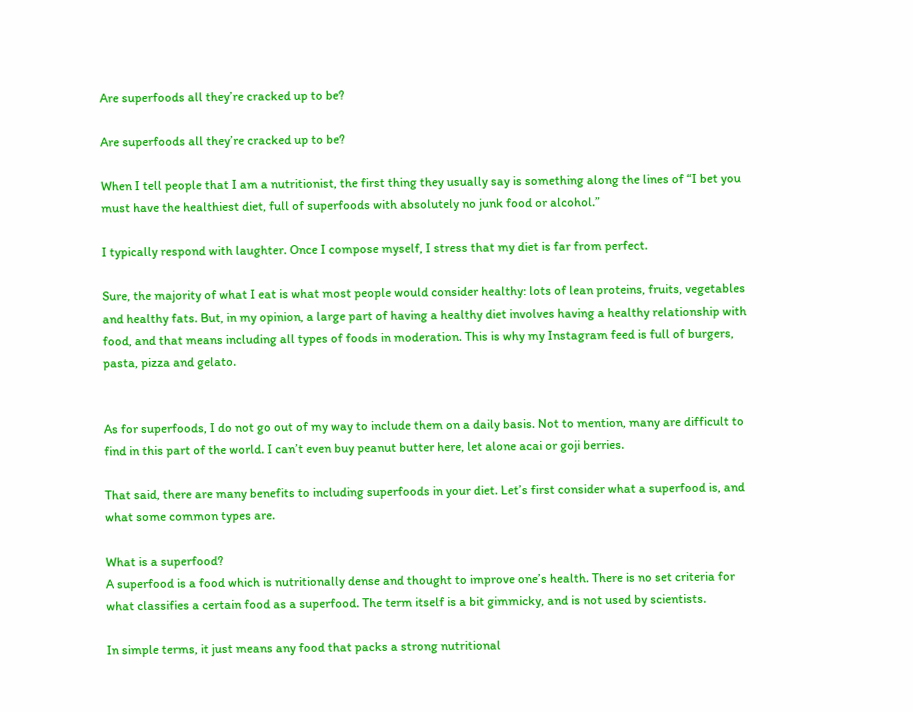Are superfoods all they’re cracked up to be?

Are superfoods all they’re cracked up to be?

When I tell people that I am a nutritionist, the first thing they usually say is something along the lines of “I bet you must have the healthiest diet, full of superfoods with absolutely no junk food or alcohol.”

I typically respond with laughter. Once I compose myself, I stress that my diet is far from perfect.

Sure, the majority of what I eat is what most people would consider healthy: lots of lean proteins, fruits, vegetables and healthy fats. But, in my opinion, a large part of having a healthy diet involves having a healthy relationship with food, and that means including all types of foods in moderation. This is why my Instagram feed is full of burgers, pasta, pizza and gelato.


As for superfoods, I do not go out of my way to include them on a daily basis. Not to mention, many are difficult to find in this part of the world. I can’t even buy peanut butter here, let alone acai or goji berries.

That said, there are many benefits to including superfoods in your diet. Let’s first consider what a superfood is, and what some common types are.

What is a superfood?
A superfood is a food which is nutritionally dense and thought to improve one’s health. There is no set criteria for what classifies a certain food as a superfood. The term itself is a bit gimmicky, and is not used by scientists.

In simple terms, it just means any food that packs a strong nutritional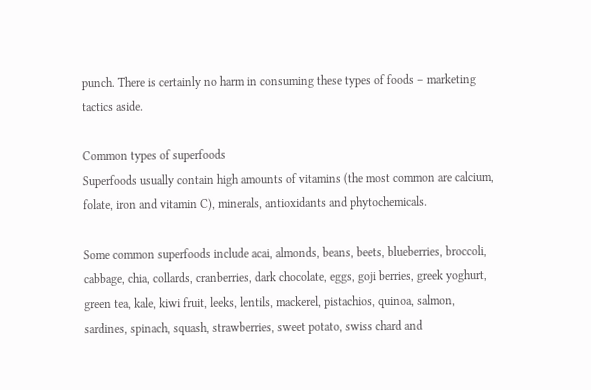punch. There is certainly no harm in consuming these types of foods – marketing tactics aside.

Common types of superfoods
Superfoods usually contain high amounts of vitamins (the most common are calcium, folate, iron and vitamin C), minerals, antioxidants and phytochemicals.

Some common superfoods include acai, almonds, beans, beets, blueberries, broccoli, cabbage, chia, collards, cranberries, dark chocolate, eggs, goji berries, greek yoghurt, green tea, kale, kiwi fruit, leeks, lentils, mackerel, pistachios, quinoa, salmon, sardines, spinach, squash, strawberries, sweet potato, swiss chard and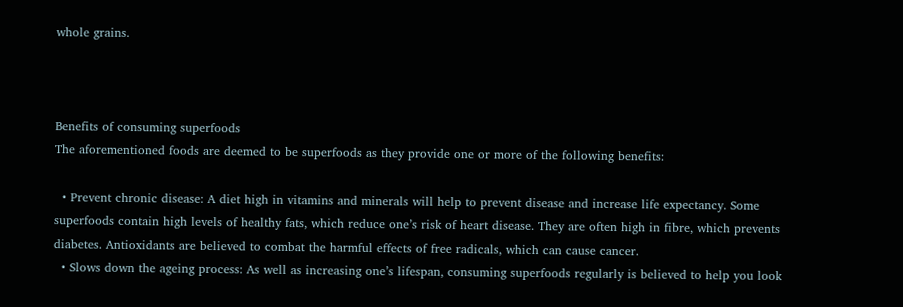whole grains.



Benefits of consuming superfoods
The aforementioned foods are deemed to be superfoods as they provide one or more of the following benefits:

  • Prevent chronic disease: A diet high in vitamins and minerals will help to prevent disease and increase life expectancy. Some superfoods contain high levels of healthy fats, which reduce one’s risk of heart disease. They are often high in fibre, which prevents diabetes. Antioxidants are believed to combat the harmful effects of free radicals, which can cause cancer.
  • Slows down the ageing process: As well as increasing one’s lifespan, consuming superfoods regularly is believed to help you look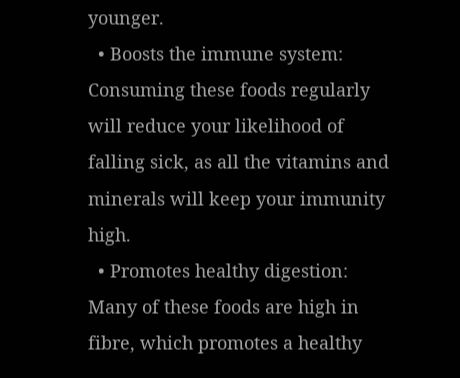younger.
  • Boosts the immune system: Consuming these foods regularly will reduce your likelihood of falling sick, as all the vitamins and minerals will keep your immunity high.
  • Promotes healthy digestion: Many of these foods are high in fibre, which promotes a healthy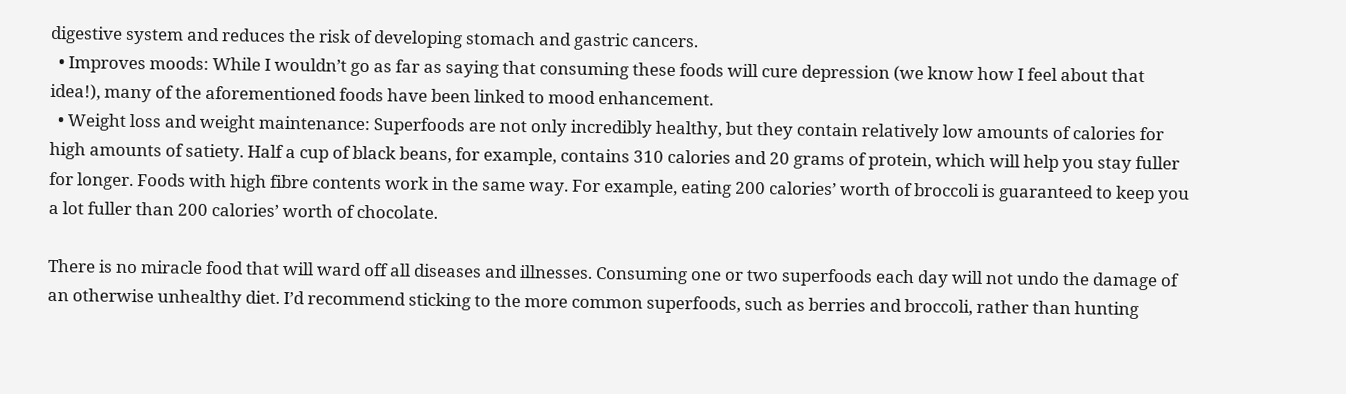digestive system and reduces the risk of developing stomach and gastric cancers.
  • Improves moods: While I wouldn’t go as far as saying that consuming these foods will cure depression (we know how I feel about that idea!), many of the aforementioned foods have been linked to mood enhancement.
  • Weight loss and weight maintenance: Superfoods are not only incredibly healthy, but they contain relatively low amounts of calories for high amounts of satiety. Half a cup of black beans, for example, contains 310 calories and 20 grams of protein, which will help you stay fuller for longer. Foods with high fibre contents work in the same way. For example, eating 200 calories’ worth of broccoli is guaranteed to keep you a lot fuller than 200 calories’ worth of chocolate.

There is no miracle food that will ward off all diseases and illnesses. Consuming one or two superfoods each day will not undo the damage of an otherwise unhealthy diet. I’d recommend sticking to the more common superfoods, such as berries and broccoli, rather than hunting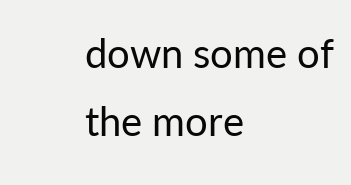down some of the more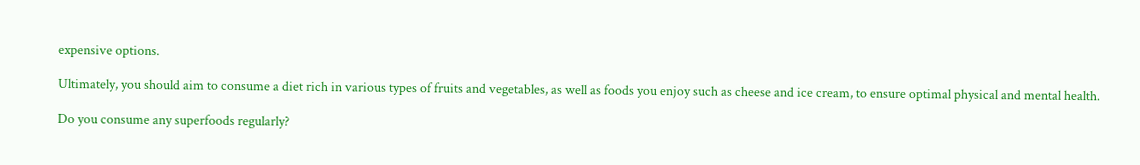expensive options.

Ultimately, you should aim to consume a diet rich in various types of fruits and vegetables, as well as foods you enjoy such as cheese and ice cream, to ensure optimal physical and mental health.

Do you consume any superfoods regularly?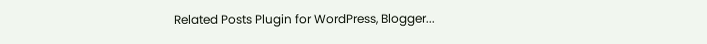Related Posts Plugin for WordPress, Blogger...